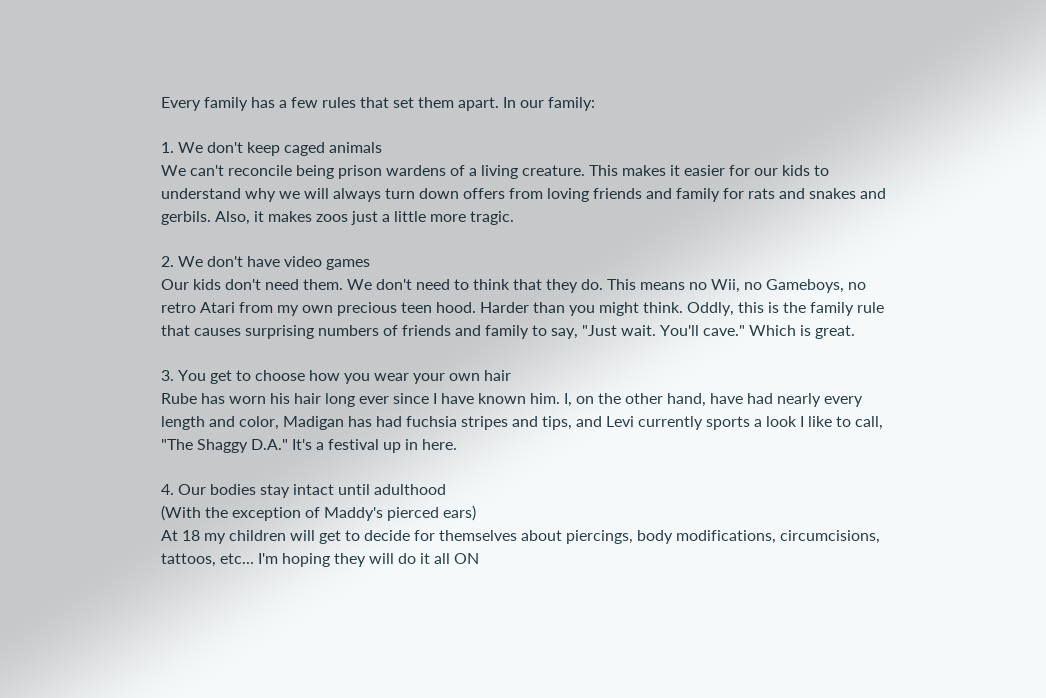Every family has a few rules that set them apart. In our family:

1. We don't keep caged animals
We can't reconcile being prison wardens of a living creature. This makes it easier for our kids to understand why we will always turn down offers from loving friends and family for rats and snakes and gerbils. Also, it makes zoos just a little more tragic.

2. We don't have video games
Our kids don't need them. We don't need to think that they do. This means no Wii, no Gameboys, no retro Atari from my own precious teen hood. Harder than you might think. Oddly, this is the family rule that causes surprising numbers of friends and family to say, "Just wait. You'll cave." Which is great.

3. You get to choose how you wear your own hair
Rube has worn his hair long ever since I have known him. I, on the other hand, have had nearly every length and color, Madigan has had fuchsia stripes and tips, and Levi currently sports a look I like to call, "The Shaggy D.A." It's a festival up in here.

4. Our bodies stay intact until adulthood
(With the exception of Maddy's pierced ears)
At 18 my children will get to decide for themselves about piercings, body modifications, circumcisions, tattoos, etc... I'm hoping they will do it all ON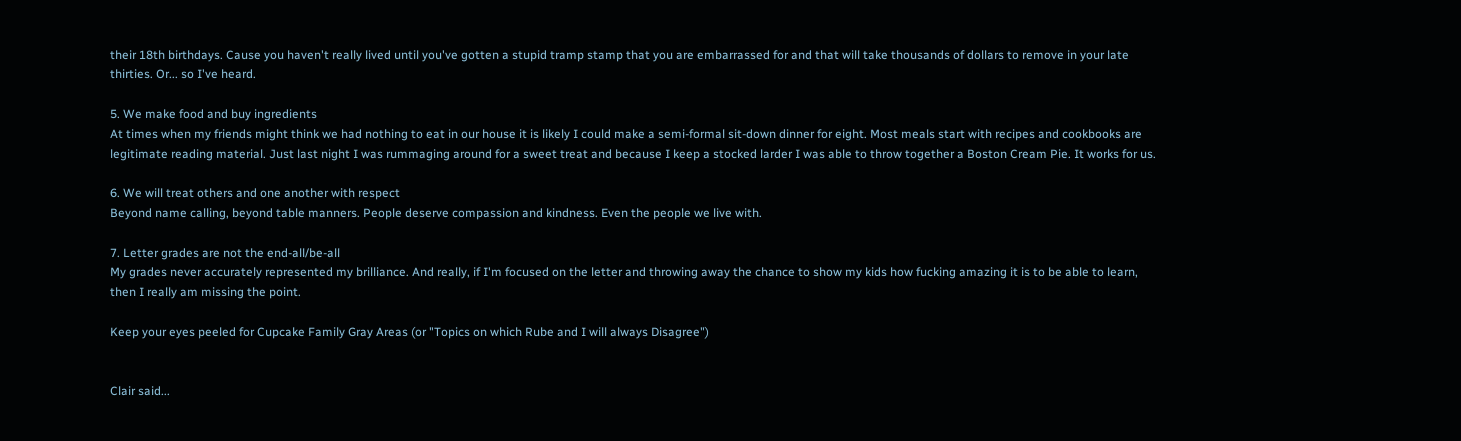their 18th birthdays. Cause you haven't really lived until you've gotten a stupid tramp stamp that you are embarrassed for and that will take thousands of dollars to remove in your late thirties. Or... so I've heard.

5. We make food and buy ingredients
At times when my friends might think we had nothing to eat in our house it is likely I could make a semi-formal sit-down dinner for eight. Most meals start with recipes and cookbooks are legitimate reading material. Just last night I was rummaging around for a sweet treat and because I keep a stocked larder I was able to throw together a Boston Cream Pie. It works for us.

6. We will treat others and one another with respect
Beyond name calling, beyond table manners. People deserve compassion and kindness. Even the people we live with.

7. Letter grades are not the end-all/be-all
My grades never accurately represented my brilliance. And really, if I'm focused on the letter and throwing away the chance to show my kids how fucking amazing it is to be able to learn, then I really am missing the point.

Keep your eyes peeled for Cupcake Family Gray Areas (or "Topics on which Rube and I will always Disagree")


Clair said...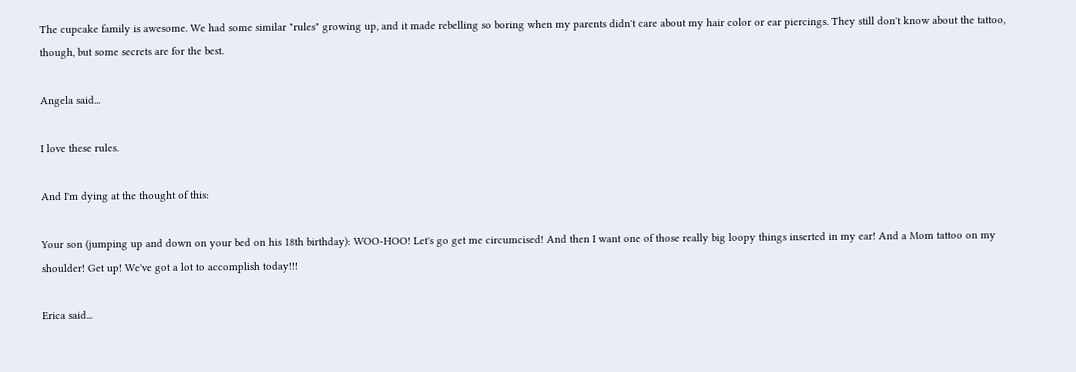The cupcake family is awesome. We had some similar "rules" growing up, and it made rebelling so boring when my parents didn't care about my hair color or ear piercings. They still don't know about the tattoo, though, but some secrets are for the best.

Angela said...

I love these rules.

And I'm dying at the thought of this:

Your son (jumping up and down on your bed on his 18th birthday): WOO-HOO! Let's go get me circumcised! And then I want one of those really big loopy things inserted in my ear! And a Mom tattoo on my shoulder! Get up! We've got a lot to accomplish today!!!

Erica said...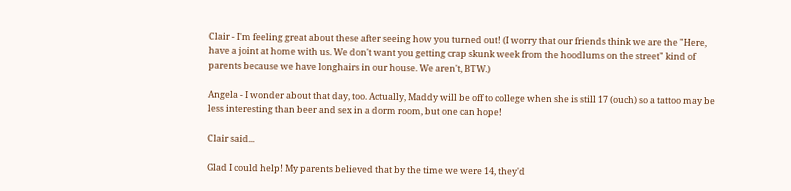Clair - I'm feeling great about these after seeing how you turned out! (I worry that our friends think we are the "Here, have a joint at home with us. We don't want you getting crap skunk week from the hoodlums on the street" kind of parents because we have longhairs in our house. We aren't, BTW.)

Angela - I wonder about that day, too. Actually, Maddy will be off to college when she is still 17 (ouch) so a tattoo may be less interesting than beer and sex in a dorm room, but one can hope!

Clair said...

Glad I could help! My parents believed that by the time we were 14, they'd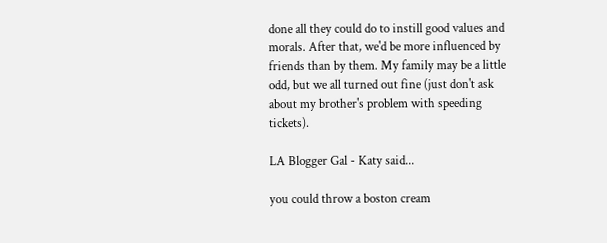done all they could do to instill good values and morals. After that, we'd be more influenced by friends than by them. My family may be a little odd, but we all turned out fine (just don't ask about my brother's problem with speeding tickets).

LA Blogger Gal - Katy said...

you could throw a boston cream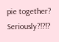pie together? Seriously?!?!?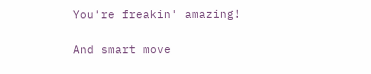You're freakin' amazing!

And smart move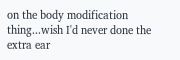on the body modification thing...wish I'd never done the extra ear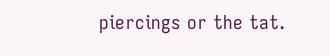piercings or the tat.